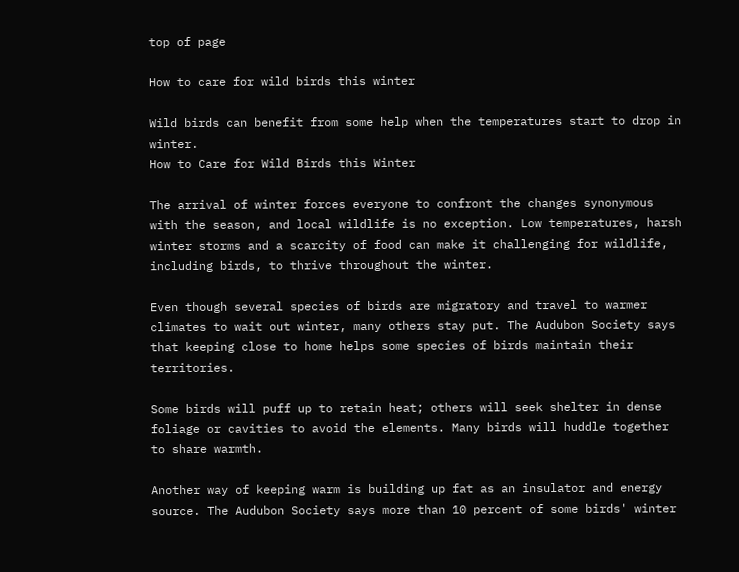top of page

How to care for wild birds this winter

Wild birds can benefit from some help when the temperatures start to drop in winter.
How to Care for Wild Birds this Winter

The arrival of winter forces everyone to confront the changes synonymous with the season, and local wildlife is no exception. Low temperatures, harsh winter storms and a scarcity of food can make it challenging for wildlife, including birds, to thrive throughout the winter.

Even though several species of birds are migratory and travel to warmer climates to wait out winter, many others stay put. The Audubon Society says that keeping close to home helps some species of birds maintain their territories.

Some birds will puff up to retain heat; others will seek shelter in dense foliage or cavities to avoid the elements. Many birds will huddle together to share warmth.

Another way of keeping warm is building up fat as an insulator and energy source. The Audubon Society says more than 10 percent of some birds' winter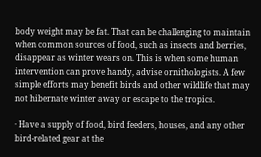body weight may be fat. That can be challenging to maintain when common sources of food, such as insects and berries, disappear as winter wears on. This is when some human intervention can prove handy, advise ornithologists. A few simple efforts may benefit birds and other wildlife that may not hibernate winter away or escape to the tropics.

· Have a supply of food, bird feeders, houses, and any other bird-related gear at the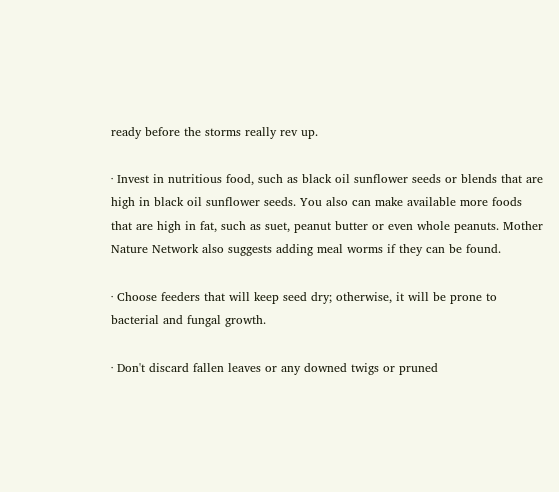ready before the storms really rev up.

· Invest in nutritious food, such as black oil sunflower seeds or blends that are high in black oil sunflower seeds. You also can make available more foods that are high in fat, such as suet, peanut butter or even whole peanuts. Mother Nature Network also suggests adding meal worms if they can be found.

· Choose feeders that will keep seed dry; otherwise, it will be prone to bacterial and fungal growth.

· Don't discard fallen leaves or any downed twigs or pruned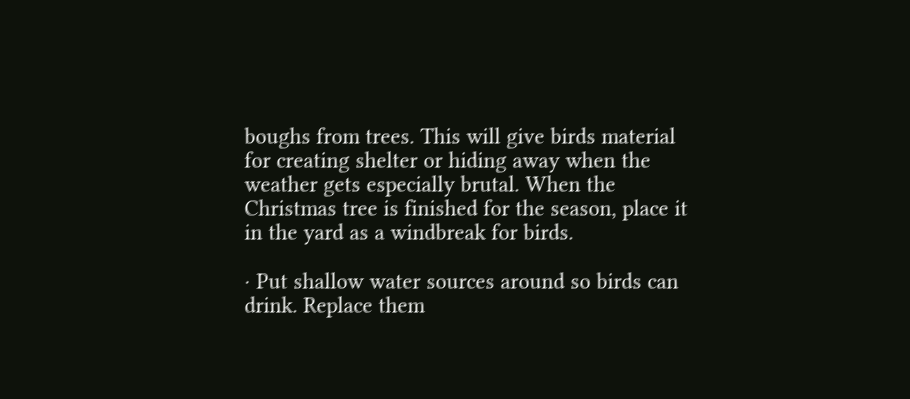boughs from trees. This will give birds material for creating shelter or hiding away when the weather gets especially brutal. When the Christmas tree is finished for the season, place it in the yard as a windbreak for birds.

· Put shallow water sources around so birds can drink. Replace them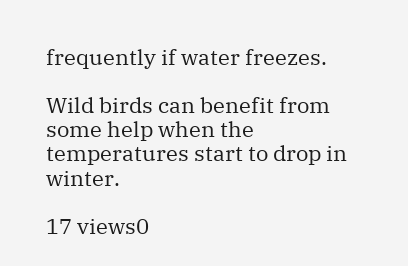frequently if water freezes.

Wild birds can benefit from some help when the temperatures start to drop in winter.

17 views0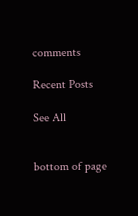comments

Recent Posts

See All


bottom of page